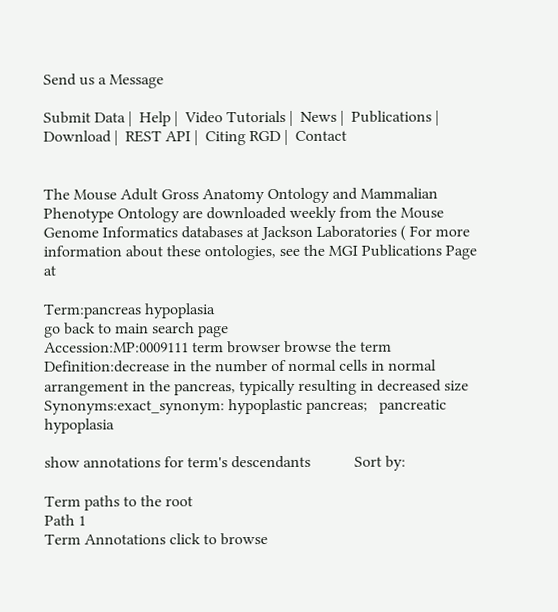Send us a Message

Submit Data |  Help |  Video Tutorials |  News |  Publications |  Download |  REST API |  Citing RGD |  Contact


The Mouse Adult Gross Anatomy Ontology and Mammalian Phenotype Ontology are downloaded weekly from the Mouse Genome Informatics databases at Jackson Laboratories ( For more information about these ontologies, see the MGI Publications Page at

Term:pancreas hypoplasia
go back to main search page
Accession:MP:0009111 term browser browse the term
Definition:decrease in the number of normal cells in normal arrangement in the pancreas, typically resulting in decreased size
Synonyms:exact_synonym: hypoplastic pancreas;   pancreatic hypoplasia

show annotations for term's descendants           Sort by:

Term paths to the root
Path 1
Term Annotations click to browse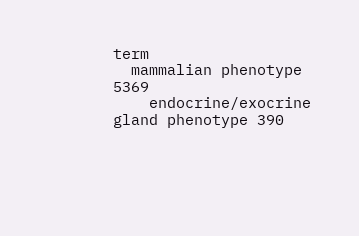term
  mammalian phenotype 5369
    endocrine/exocrine gland phenotype 390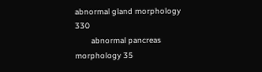abnormal gland morphology 330
        abnormal pancreas morphology 35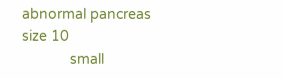abnormal pancreas size 10
            small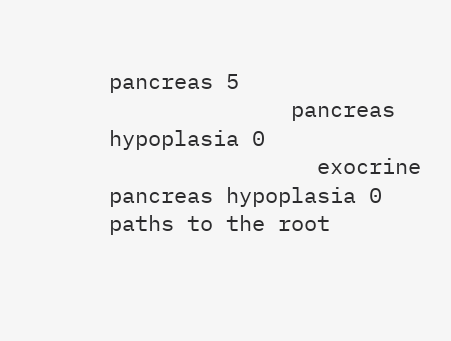pancreas 5
              pancreas hypoplasia 0
                exocrine pancreas hypoplasia 0
paths to the root